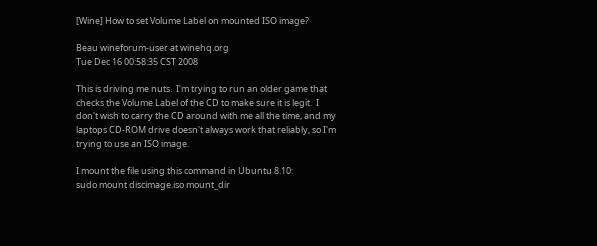[Wine] How to set Volume Label on mounted ISO image?

Beau wineforum-user at winehq.org
Tue Dec 16 00:58:35 CST 2008

This is driving me nuts.  I'm trying to run an older game that checks the Volume Label of the CD to make sure it is legit.  I don't wish to carry the CD around with me all the time, and my laptops CD-ROM drive doesn't always work that reliably, so I'm trying to use an ISO image.

I mount the file using this command in Ubuntu 8.10:
sudo mount discimage.iso mount_dir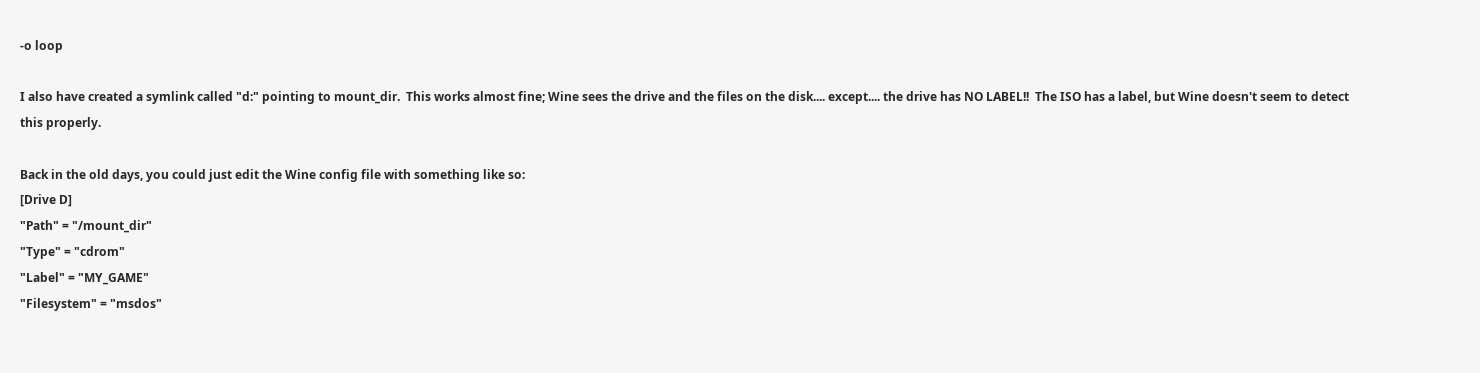-o loop

I also have created a symlink called "d:" pointing to mount_dir.  This works almost fine; Wine sees the drive and the files on the disk.... except.... the drive has NO LABEL!!  The ISO has a label, but Wine doesn't seem to detect this properly.

Back in the old days, you could just edit the Wine config file with something like so:
[Drive D]
"Path" = "/mount_dir"
"Type" = "cdrom"
"Label" = "MY_GAME"
"Filesystem" = "msdos"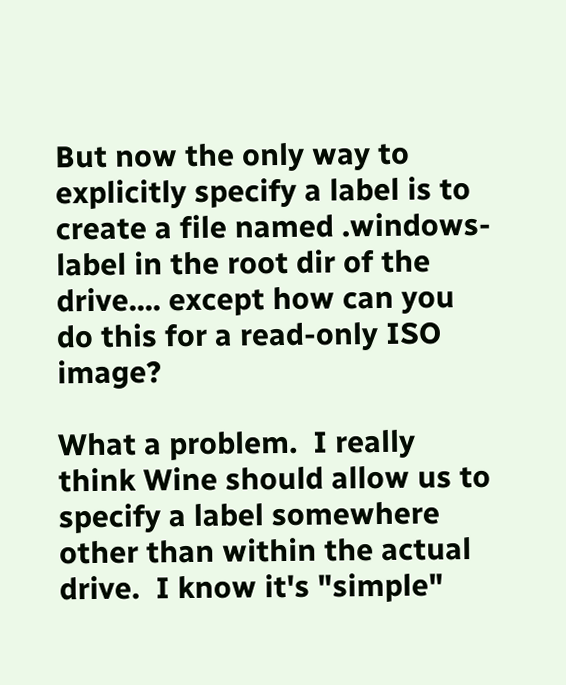But now the only way to explicitly specify a label is to create a file named .windows-label in the root dir of the drive.... except how can you do this for a read-only ISO image?

What a problem.  I really think Wine should allow us to specify a label somewhere other than within the actual drive.  I know it's "simple"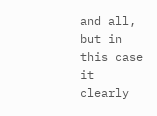and all, but in this case it clearly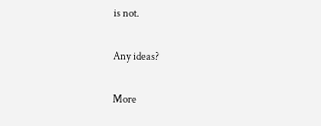is not.

Any ideas?

More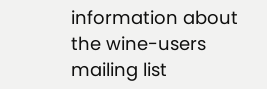information about the wine-users mailing list